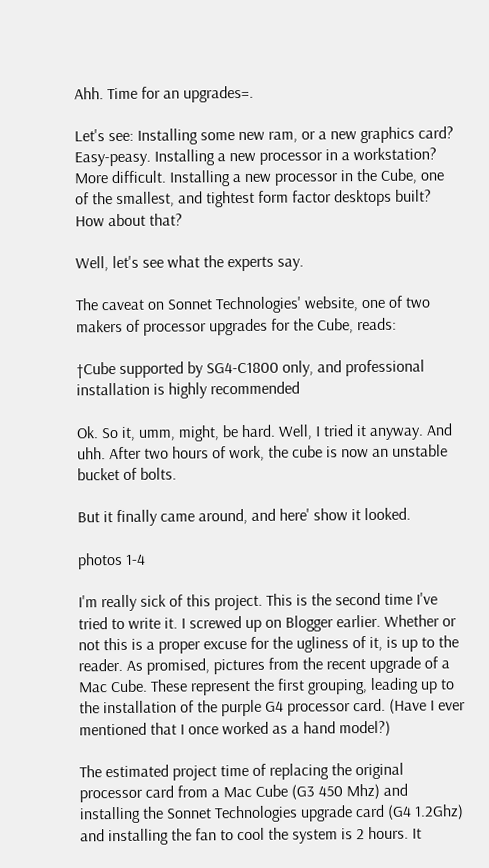Ahh. Time for an upgrades=.

Let's see: Installing some new ram, or a new graphics card? Easy-peasy. Installing a new processor in a workstation? More difficult. Installing a new processor in the Cube, one of the smallest, and tightest form factor desktops built? How about that?

Well, let's see what the experts say.

The caveat on Sonnet Technologies' website, one of two makers of processor upgrades for the Cube, reads:

†Cube supported by SG4-C1800 only, and professional installation is highly recommended

Ok. So it, umm, might, be hard. Well, I tried it anyway. And uhh. After two hours of work, the cube is now an unstable bucket of bolts.

But it finally came around, and here' show it looked.

photos 1-4

I'm really sick of this project. This is the second time I've tried to write it. I screwed up on Blogger earlier. Whether or not this is a proper excuse for the ugliness of it, is up to the reader. As promised, pictures from the recent upgrade of a Mac Cube. These represent the first grouping, leading up to the installation of the purple G4 processor card. (Have I ever mentioned that I once worked as a hand model?)

The estimated project time of replacing the original processor card from a Mac Cube (G3 450 Mhz) and installing the Sonnet Technologies upgrade card (G4 1.2Ghz) and installing the fan to cool the system is 2 hours. It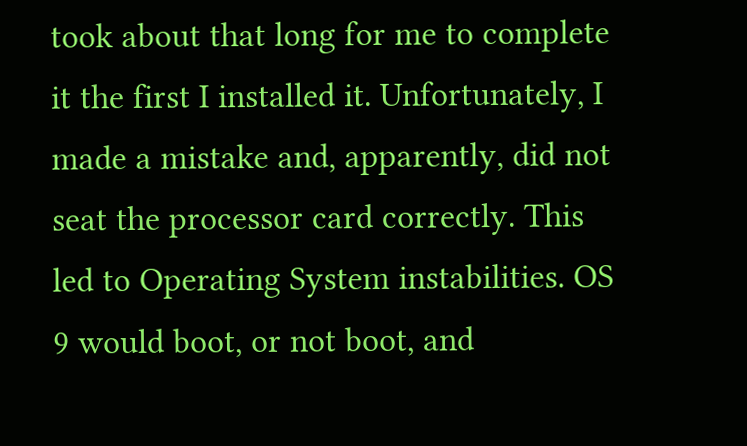took about that long for me to complete it the first I installed it. Unfortunately, I made a mistake and, apparently, did not seat the processor card correctly. This led to Operating System instabilities. OS 9 would boot, or not boot, and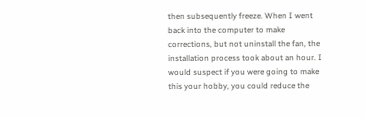then subsequently freeze. When I went back into the computer to make corrections, but not uninstall the fan, the installation process took about an hour. I would suspect if you were going to make this your hobby, you could reduce the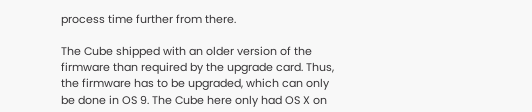process time further from there.

The Cube shipped with an older version of the firmware than required by the upgrade card. Thus, the firmware has to be upgraded, which can only be done in OS 9. The Cube here only had OS X on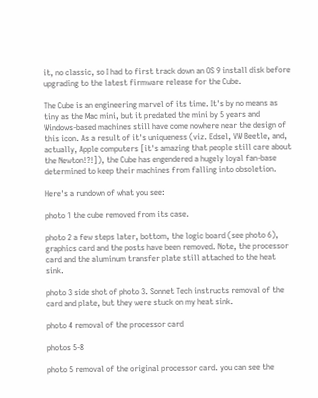it, no classic, so I had to first track down an OS 9 install disk before upgrading to the latest firmware release for the Cube.

The Cube is an engineering marvel of its time. It's by no means as tiny as the Mac mini, but it predated the mini by 5 years and Windows-based machines still have come nowhere near the design of this icon. As a result of it's uniqueness (viz. Edsel, VW Beetle, and, actually, Apple computers [it's amazing that people still care about the Newton!?!]), the Cube has engendered a hugely loyal fan-base determined to keep their machines from falling into obsoletion.

Here's a rundown of what you see:

photo 1 the cube removed from its case.

photo 2 a few steps later, bottom, the logic board (see photo 6), graphics card and the posts have been removed. Note, the processor card and the aluminum transfer plate still attached to the heat sink.

photo 3 side shot of photo 3. Sonnet Tech instructs removal of the card and plate, but they were stuck on my heat sink.

photo 4 removal of the processor card

photos 5-8

photo 5 removal of the original processor card. you can see the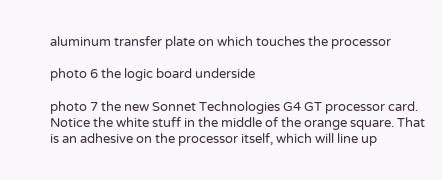aluminum transfer plate on which touches the processor

photo 6 the logic board underside

photo 7 the new Sonnet Technologies G4 GT processor card. Notice the white stuff in the middle of the orange square. That is an adhesive on the processor itself, which will line up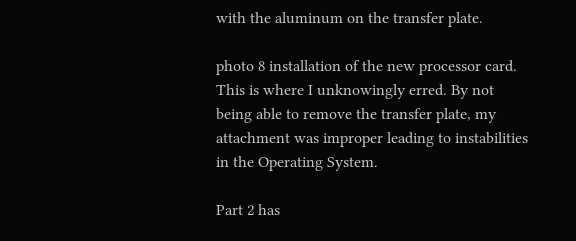with the aluminum on the transfer plate.

photo 8 installation of the new processor card. This is where I unknowingly erred. By not being able to remove the transfer plate, my attachment was improper leading to instabilities in the Operating System.

Part 2 has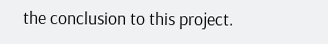the conclusion to this project.